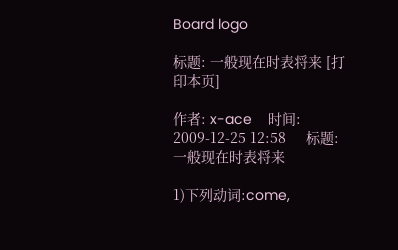Board logo

标题: 一般现在时表将来 [打印本页]

作者: x-ace    时间: 2009-12-25 12:58     标题: 一般现在时表将来

1)下列动词:come,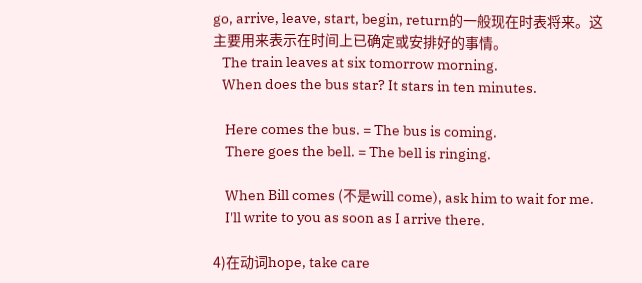go, arrive, leave, start, begin, return的一般现在时表将来。这主要用来表示在时间上已确定或安排好的事情。
   The train leaves at six tomorrow morning.
   When does the bus star? It stars in ten minutes.

    Here comes the bus. = The bus is coming.
    There goes the bell. = The bell is ringing.

    When Bill comes (不是will come), ask him to wait for me.
    I'll write to you as soon as I arrive there.

4)在动词hope, take care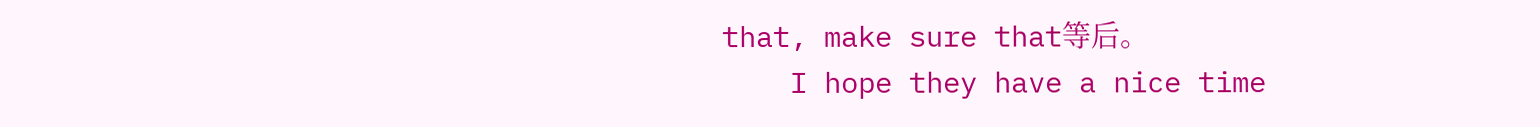that, make sure that等后。
    I hope they have a nice time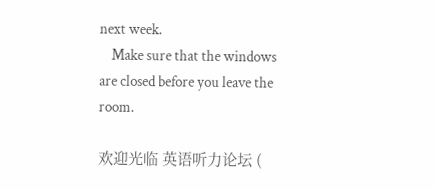next week.
    Make sure that the windows are closed before you leave the room.

欢迎光临 英语听力论坛 (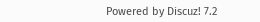Powered by Discuz! 7.2